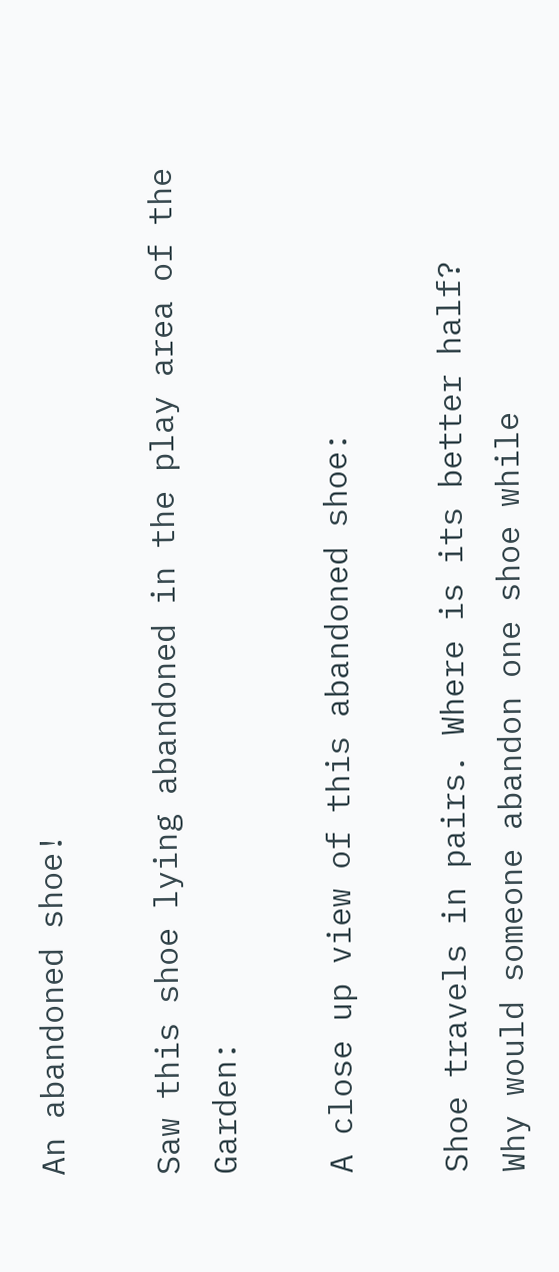An abandoned shoe!

Saw this shoe lying abandoned in the play area of the Garden:

A close up view of this abandoned shoe:

Shoe travels in pairs. Where is its better half?
Why would someone abandon one shoe while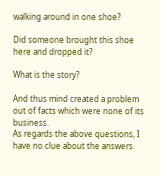walking around in one shoe?

Did someone brought this shoe here and dropped it?

What is the story?

And thus mind created a problem out of facts which were none of its business.
As regards the above questions, I have no clue about the answers.